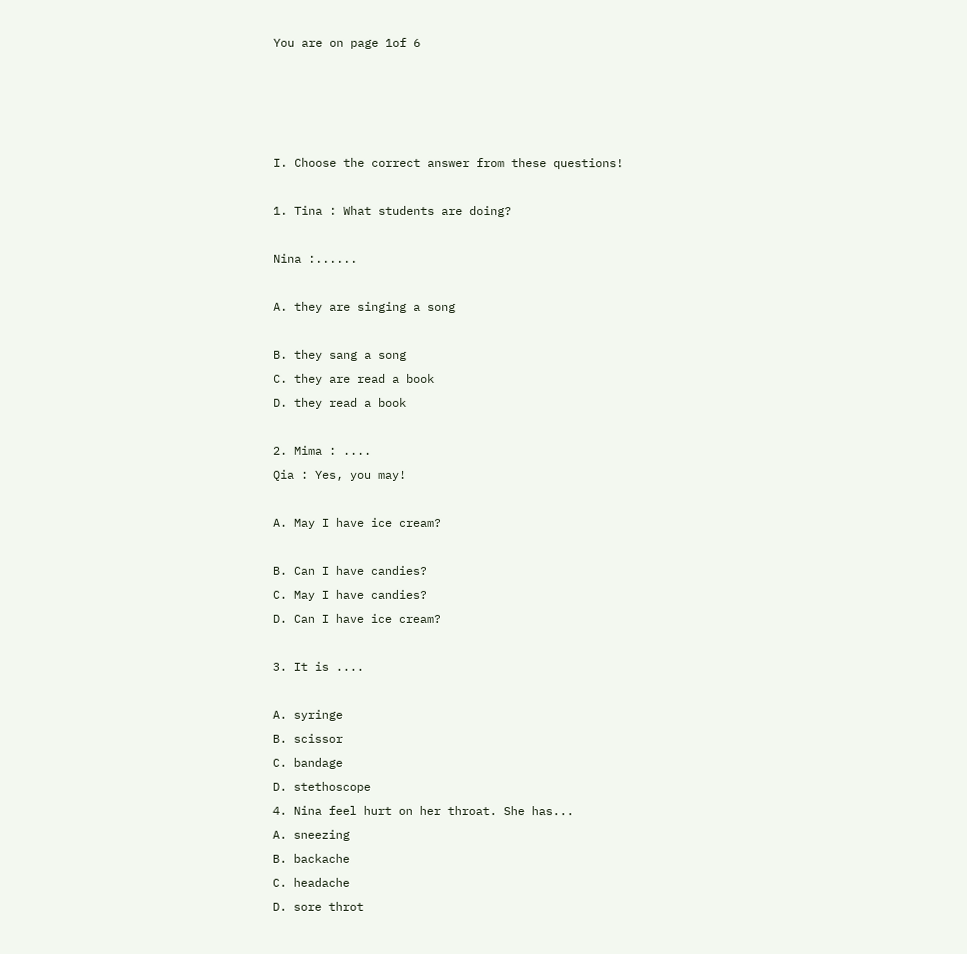You are on page 1of 6




I. Choose the correct answer from these questions!

1. Tina : What students are doing?

Nina :......

A. they are singing a song

B. they sang a song
C. they are read a book
D. they read a book

2. Mima : ....
Qia : Yes, you may!

A. May I have ice cream?

B. Can I have candies?
C. May I have candies?
D. Can I have ice cream?

3. It is ....

A. syringe
B. scissor
C. bandage
D. stethoscope
4. Nina feel hurt on her throat. She has...
A. sneezing
B. backache
C. headache
D. sore throt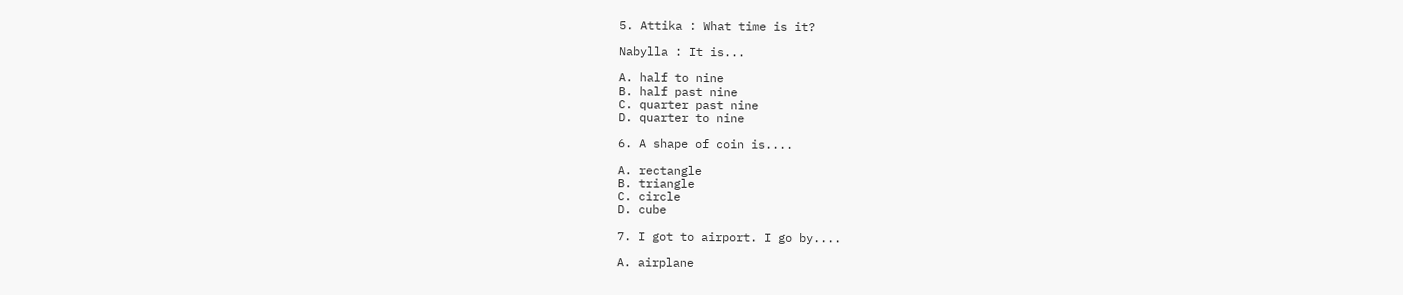5. Attika : What time is it?

Nabylla : It is...

A. half to nine
B. half past nine
C. quarter past nine
D. quarter to nine

6. A shape of coin is....

A. rectangle
B. triangle
C. circle
D. cube

7. I got to airport. I go by....

A. airplane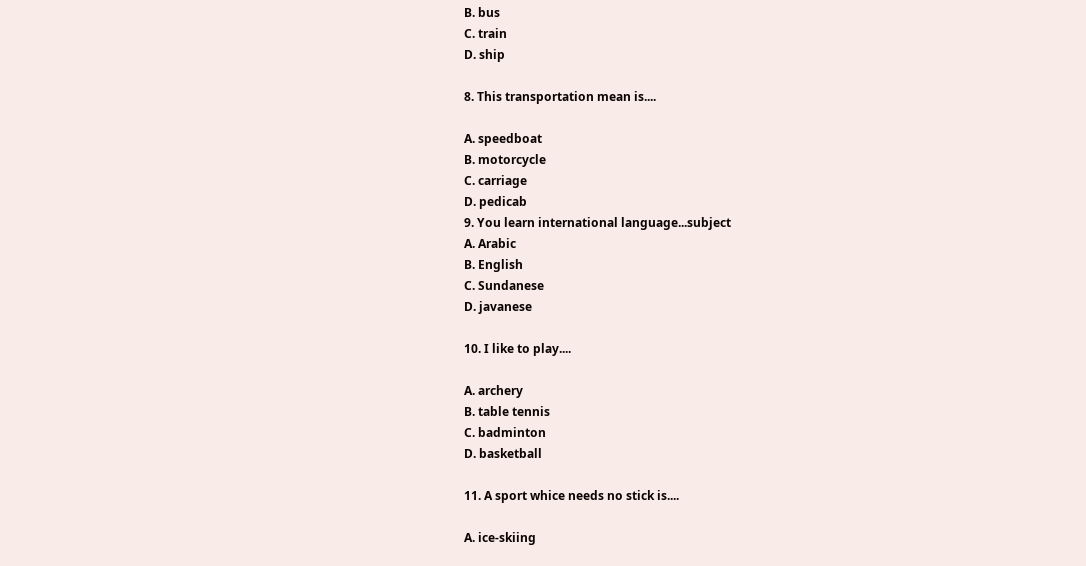B. bus
C. train
D. ship

8. This transportation mean is....

A. speedboat
B. motorcycle
C. carriage
D. pedicab
9. You learn international language...subject
A. Arabic
B. English
C. Sundanese
D. javanese

10. I like to play....

A. archery
B. table tennis
C. badminton
D. basketball

11. A sport whice needs no stick is....

A. ice-skiing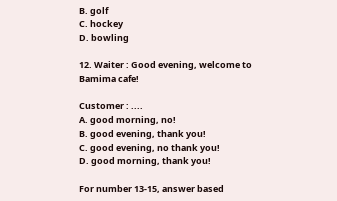B. golf
C. hockey
D. bowling

12. Waiter : Good evening, welcome to Bamima cafe!

Customer : ....
A. good morning, no!
B. good evening, thank you!
C. good evening, no thank you!
D. good morning, thank you!

For number 13-15, answer based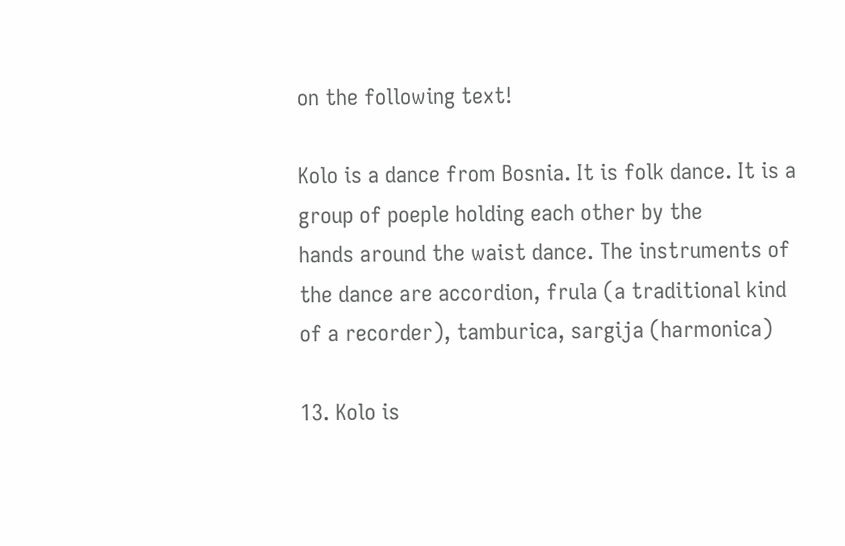on the following text!

Kolo is a dance from Bosnia. It is folk dance. It is a group of poeple holding each other by the
hands around the waist dance. The instruments of the dance are accordion, frula (a traditional kind
of a recorder), tamburica, sargija (harmonica)

13. Kolo is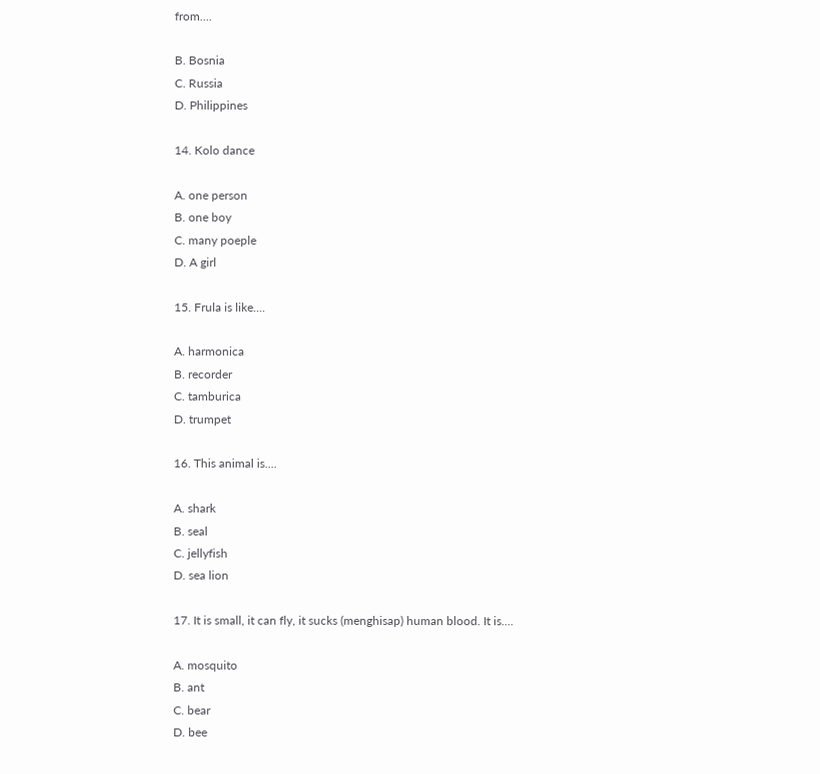from....

B. Bosnia
C. Russia
D. Philippines

14. Kolo dance

A. one person
B. one boy
C. many poeple
D. A girl

15. Frula is like....

A. harmonica
B. recorder
C. tamburica
D. trumpet

16. This animal is....

A. shark
B. seal
C. jellyfish
D. sea lion

17. It is small, it can fly, it sucks (menghisap) human blood. It is....

A. mosquito
B. ant
C. bear
D. bee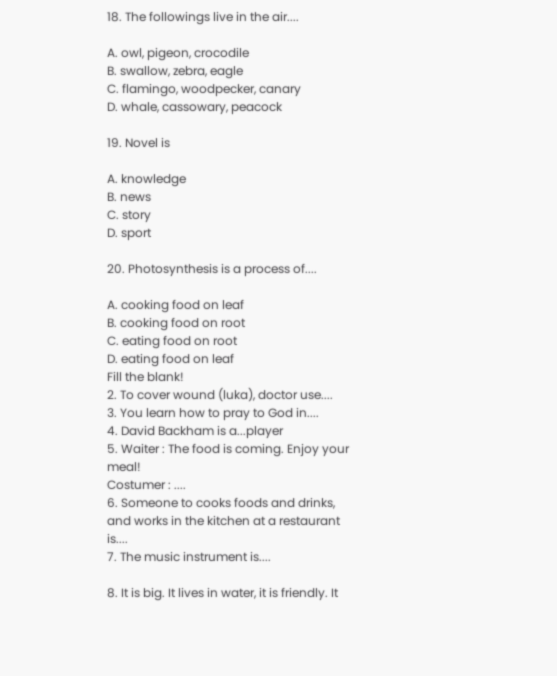18. The followings live in the air....

A. owl, pigeon, crocodile
B. swallow, zebra, eagle
C. flamingo, woodpecker, canary
D. whale, cassowary, peacock

19. Novel is

A. knowledge
B. news
C. story
D. sport

20. Photosynthesis is a process of....

A. cooking food on leaf
B. cooking food on root
C. eating food on root
D. eating food on leaf
Fill the blank!
2. To cover wound (luka), doctor use....
3. You learn how to pray to God in....
4. David Backham is a...player
5. Waiter : The food is coming. Enjoy your meal!
Costumer : ....
6. Someone to cooks foods and drinks, and works in the kitchen at a restaurant is....
7. The music instrument is....

8. It is big. It lives in water, it is friendly. It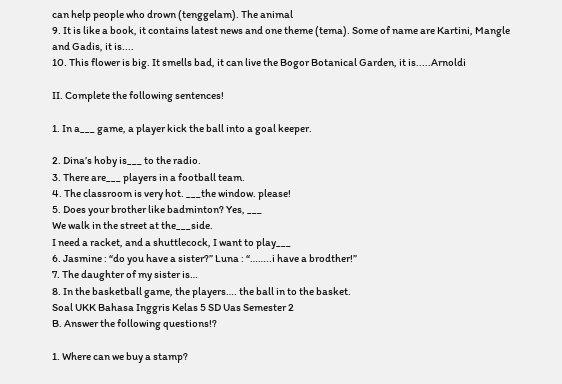can help people who drown (tenggelam). The animal
9. It is like a book, it contains latest news and one theme (tema). Some of name are Kartini, Mangle
and Gadis, it is....
10. This flower is big. It smells bad, it can live the Bogor Botanical Garden, it is.....Arnoldi

II. Complete the following sentences!

1. In a___ game, a player kick the ball into a goal keeper.

2. Dina’s hoby is___ to the radio.
3. There are___ players in a football team.
4. The classroom is very hot. ___the window. please!
5. Does your brother like badminton? Yes, ___
We walk in the street at the___side.
I need a racket, and a shuttlecock, I want to play___
6. Jasmine : “do you have a sister?” Luna : “……..i have a brodther!”
7. The daughter of my sister is…
8. In the basketball game, the players…. the ball in to the basket.
Soal UKK Bahasa Inggris Kelas 5 SD Uas Semester 2
B. Answer the following questions!?

1. Where can we buy a stamp?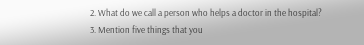2. What do we call a person who helps a doctor in the hospital?
3. Mention five things that you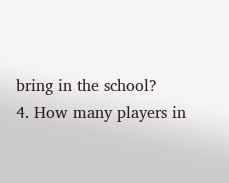bring in the school?
4. How many players in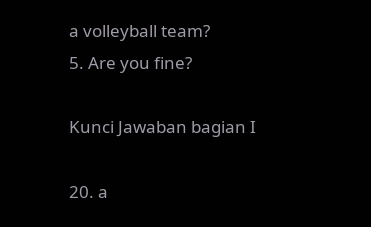a volleyball team?
5. Are you fine?

Kunci Jawaban bagian I

20. a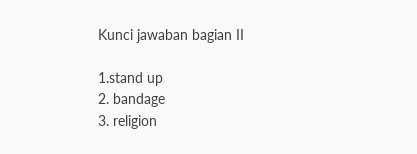Kunci jawaban bagian II

1.stand up
2. bandage
3. religion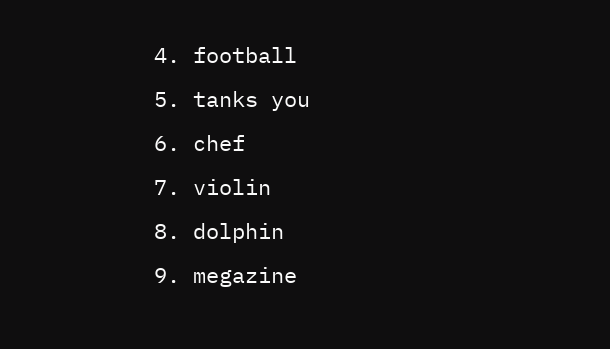4. football
5. tanks you
6. chef
7. violin
8. dolphin
9. megazine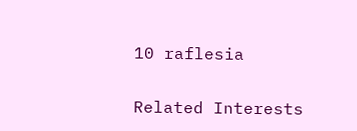10 raflesia

Related Interests